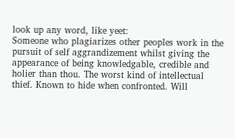look up any word, like yeet:
Someone who plagiarizes other peoples work in the pursuit of self aggrandizement whilst giving the appearance of being knowledgable, credible and holier than thou. The worst kind of intellectual thief. Known to hide when confronted. Will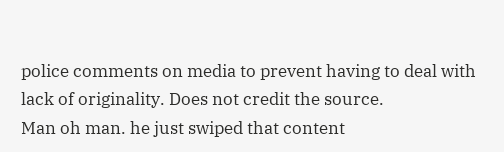police comments on media to prevent having to deal with lack of originality. Does not credit the source.
Man oh man. he just swiped that content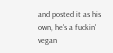and posted it as his own, he's a fuckin' vegan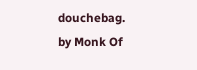douchebag.
by Monk Of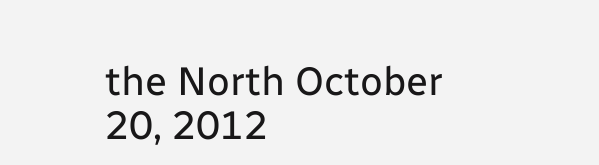the North October 20, 2012